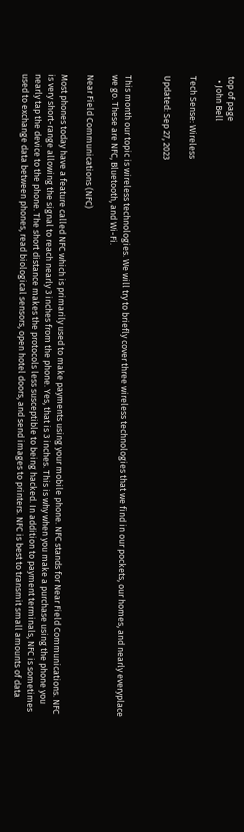top of page
  • John Bell

Tech Sense: Wireless

Updated: Sep 27, 2023


This month our topic is wireless technologies. We will try to briefly cover three wireless technologies that we find in our pockets, our homes, and nearly everyplace we go. These are NFC, Bluetooth, and Wi-Fi.

Near Field Communications (NFC)

Most phones today have a feature called NFC which is primarily used to make payments using your mobile phone. NFC stands for Near Field Communications. NFC is very short-range allowing the signal to reach nearly 3 inches from the phone. Yes, that is 3 inches. This is why when you make a purchase using the phone you nearly tap the device to the phone. The short distance makes the protocols less susceptible to being hacked. In addition to payment terminals, NFC is sometimes used to exchange data between phones, read biological sensors, open hotel doors, and send images to printers. NFC is best to transmit small amounts of data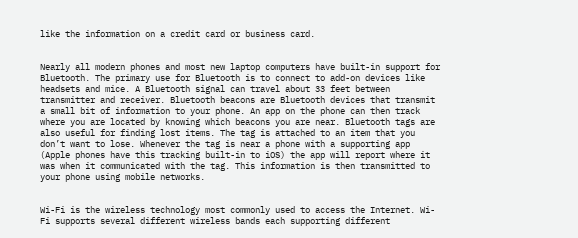like the information on a credit card or business card.


Nearly all modern phones and most new laptop computers have built-in support for Bluetooth. The primary use for Bluetooth is to connect to add-on devices like headsets and mice. A Bluetooth signal can travel about 33 feet between transmitter and receiver. Bluetooth beacons are Bluetooth devices that transmit a small bit of information to your phone. An app on the phone can then track where you are located by knowing which beacons you are near. Bluetooth tags are also useful for finding lost items. The tag is attached to an item that you don’t want to lose. Whenever the tag is near a phone with a supporting app (Apple phones have this tracking built-in to iOS) the app will report where it was when it communicated with the tag. This information is then transmitted to your phone using mobile networks.


Wi-Fi is the wireless technology most commonly used to access the Internet. Wi-Fi supports several different wireless bands each supporting different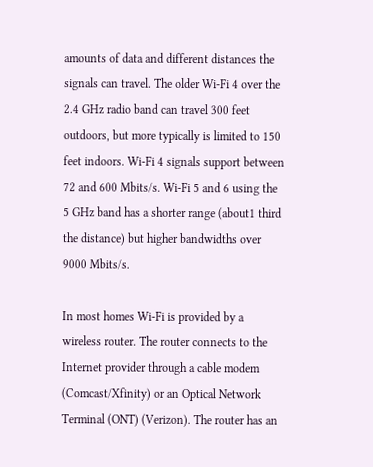amounts of data and different distances the signals can travel. The older Wi-Fi 4 over the 2.4 GHz radio band can travel 300 feet outdoors, but more typically is limited to 150 feet indoors. Wi-Fi 4 signals support between 72 and 600 Mbits/s. Wi-Fi 5 and 6 using the 5 GHz band has a shorter range (about1 third the distance) but higher bandwidths over 9000 Mbits/s.

In most homes Wi-Fi is provided by a wireless router. The router connects to the Internet provider through a cable modem (Comcast/Xfinity) or an Optical Network Terminal (ONT) (Verizon). The router has an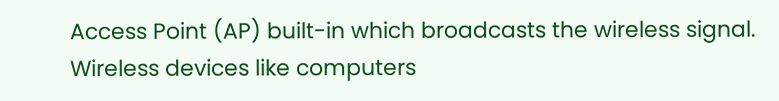Access Point (AP) built-in which broadcasts the wireless signal. Wireless devices like computers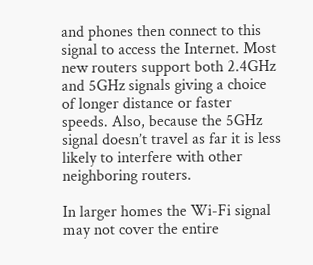and phones then connect to this signal to access the Internet. Most new routers support both 2.4GHz and 5GHz signals giving a choice of longer distance or faster speeds. Also, because the 5GHz signal doesn’t travel as far it is less likely to interfere with other neighboring routers.

In larger homes the Wi-Fi signal may not cover the entire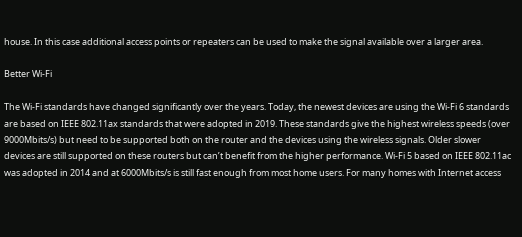house. In this case additional access points or repeaters can be used to make the signal available over a larger area.

Better Wi-Fi

The Wi-Fi standards have changed significantly over the years. Today, the newest devices are using the Wi-Fi 6 standards are based on IEEE 802.11ax standards that were adopted in 2019. These standards give the highest wireless speeds (over 9000Mbits/s) but need to be supported both on the router and the devices using the wireless signals. Older slower devices are still supported on these routers but can’t benefit from the higher performance. Wi-Fi 5 based on IEEE 802.11ac was adopted in 2014 and at 6000Mbits/s is still fast enough from most home users. For many homes with Internet access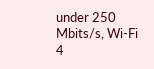under 250 Mbits/s, Wi-Fi 4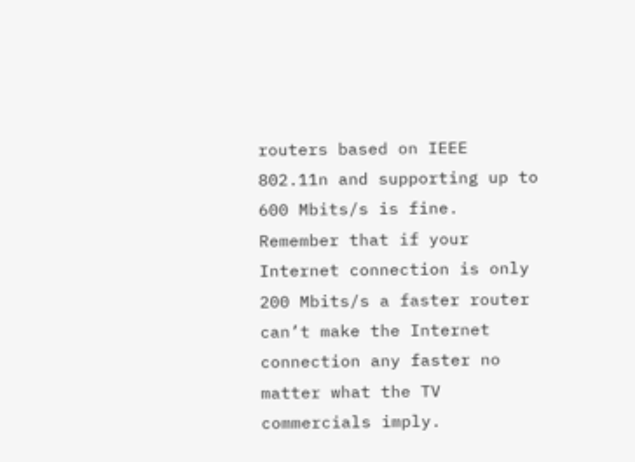routers based on IEEE 802.11n and supporting up to 600 Mbits/s is fine. Remember that if your Internet connection is only 200 Mbits/s a faster router can’t make the Internet connection any faster no matter what the TV commercials imply.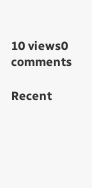10 views0 comments

Recent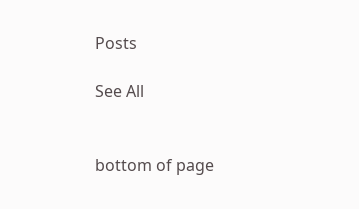Posts

See All


bottom of page